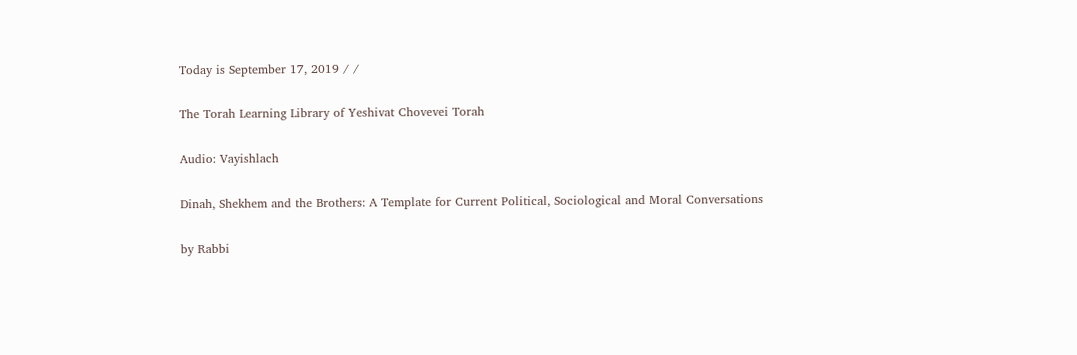Today is September 17, 2019 / /

The Torah Learning Library of Yeshivat Chovevei Torah

Audio: Vayishlach

Dinah, Shekhem and the Brothers: A Template for Current Political, Sociological and Moral Conversations

by Rabbi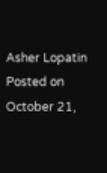Asher Lopatin Posted on October 21,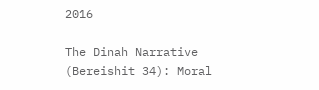2016

The Dinah Narrative (Bereishit 34): Moral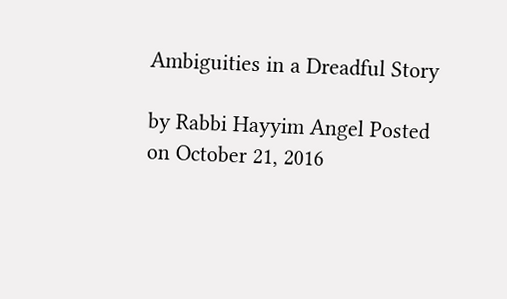Ambiguities in a Dreadful Story

by Rabbi Hayyim Angel Posted on October 21, 2016